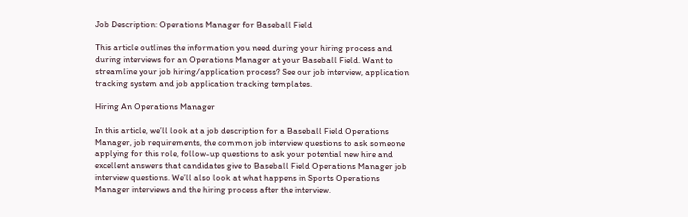Job Description: Operations Manager for Baseball Field

This article outlines the information you need during your hiring process and during interviews for an Operations Manager at your Baseball Field. Want to streamline your job hiring/application process? See our job interview, application tracking system and job application tracking templates.

Hiring An Operations Manager

In this article, we’ll look at a job description for a Baseball Field Operations Manager, job requirements, the common job interview questions to ask someone applying for this role, follow-up questions to ask your potential new hire and excellent answers that candidates give to Baseball Field Operations Manager job interview questions. We’ll also look at what happens in Sports Operations Manager interviews and the hiring process after the interview.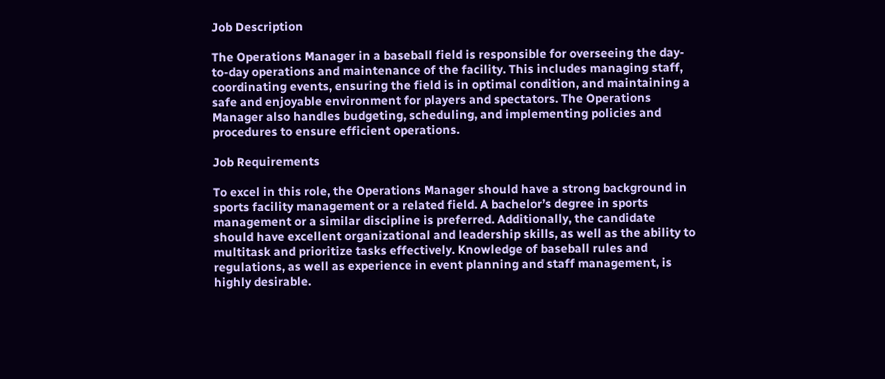Job Description

The Operations Manager in a baseball field is responsible for overseeing the day-to-day operations and maintenance of the facility. This includes managing staff, coordinating events, ensuring the field is in optimal condition, and maintaining a safe and enjoyable environment for players and spectators. The Operations Manager also handles budgeting, scheduling, and implementing policies and procedures to ensure efficient operations.

Job Requirements

To excel in this role, the Operations Manager should have a strong background in sports facility management or a related field. A bachelor’s degree in sports management or a similar discipline is preferred. Additionally, the candidate should have excellent organizational and leadership skills, as well as the ability to multitask and prioritize tasks effectively. Knowledge of baseball rules and regulations, as well as experience in event planning and staff management, is highly desirable.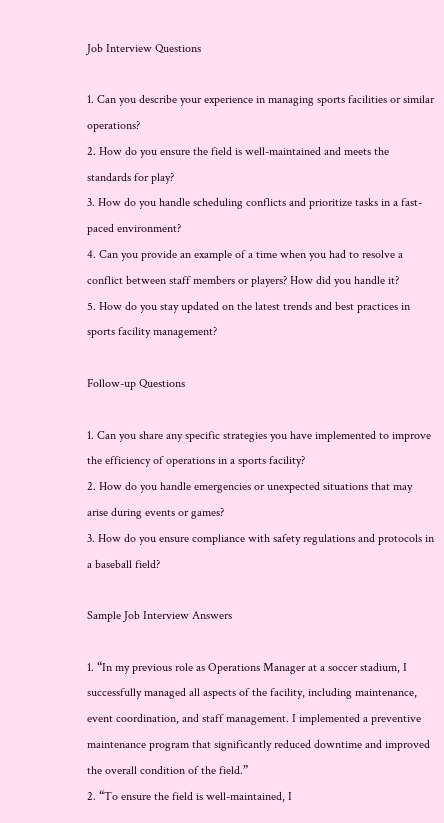Job Interview Questions

1. Can you describe your experience in managing sports facilities or similar operations?
2. How do you ensure the field is well-maintained and meets the standards for play?
3. How do you handle scheduling conflicts and prioritize tasks in a fast-paced environment?
4. Can you provide an example of a time when you had to resolve a conflict between staff members or players? How did you handle it?
5. How do you stay updated on the latest trends and best practices in sports facility management?

Follow-up Questions

1. Can you share any specific strategies you have implemented to improve the efficiency of operations in a sports facility?
2. How do you handle emergencies or unexpected situations that may arise during events or games?
3. How do you ensure compliance with safety regulations and protocols in a baseball field?

Sample Job Interview Answers

1. “In my previous role as Operations Manager at a soccer stadium, I successfully managed all aspects of the facility, including maintenance, event coordination, and staff management. I implemented a preventive maintenance program that significantly reduced downtime and improved the overall condition of the field.”
2. “To ensure the field is well-maintained, I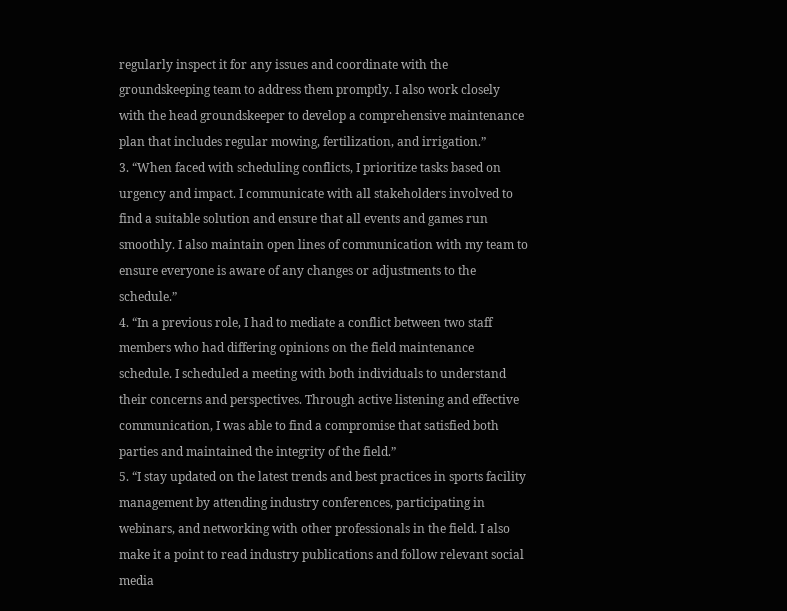regularly inspect it for any issues and coordinate with the groundskeeping team to address them promptly. I also work closely with the head groundskeeper to develop a comprehensive maintenance plan that includes regular mowing, fertilization, and irrigation.”
3. “When faced with scheduling conflicts, I prioritize tasks based on urgency and impact. I communicate with all stakeholders involved to find a suitable solution and ensure that all events and games run smoothly. I also maintain open lines of communication with my team to ensure everyone is aware of any changes or adjustments to the schedule.”
4. “In a previous role, I had to mediate a conflict between two staff members who had differing opinions on the field maintenance schedule. I scheduled a meeting with both individuals to understand their concerns and perspectives. Through active listening and effective communication, I was able to find a compromise that satisfied both parties and maintained the integrity of the field.”
5. “I stay updated on the latest trends and best practices in sports facility management by attending industry conferences, participating in webinars, and networking with other professionals in the field. I also make it a point to read industry publications and follow relevant social media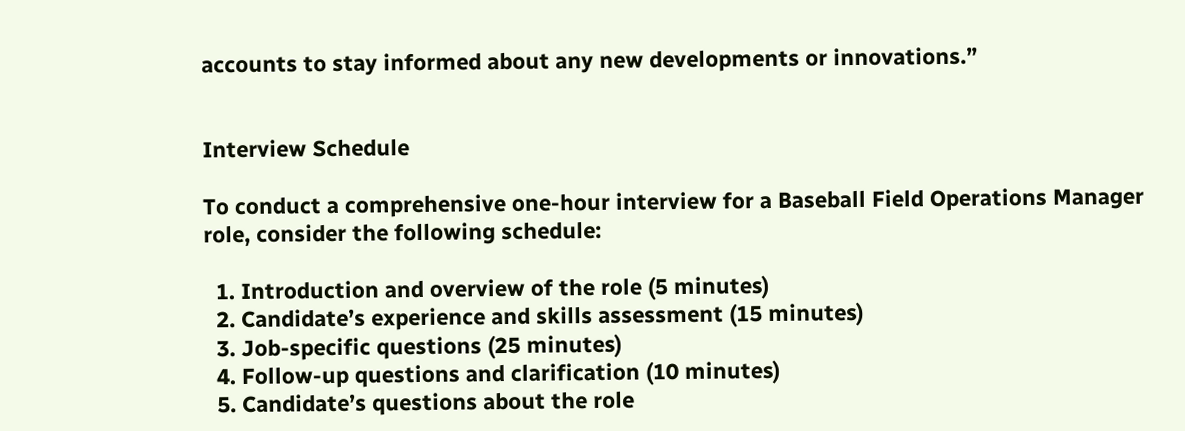accounts to stay informed about any new developments or innovations.”


Interview Schedule

To conduct a comprehensive one-hour interview for a Baseball Field Operations Manager role, consider the following schedule:

  1. Introduction and overview of the role (5 minutes)
  2. Candidate’s experience and skills assessment (15 minutes)
  3. Job-specific questions (25 minutes)
  4. Follow-up questions and clarification (10 minutes)
  5. Candidate’s questions about the role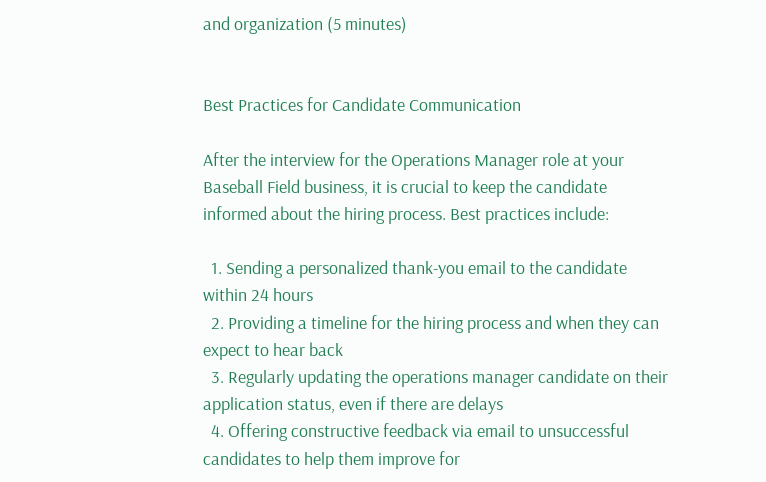and organization (5 minutes)


Best Practices for Candidate Communication

After the interview for the Operations Manager role at your Baseball Field business, it is crucial to keep the candidate informed about the hiring process. Best practices include:

  1. Sending a personalized thank-you email to the candidate within 24 hours
  2. Providing a timeline for the hiring process and when they can expect to hear back
  3. Regularly updating the operations manager candidate on their application status, even if there are delays
  4. Offering constructive feedback via email to unsuccessful candidates to help them improve for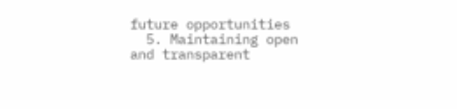future opportunities
  5. Maintaining open and transparent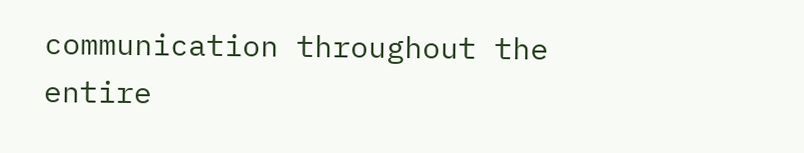communication throughout the entire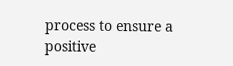process to ensure a positive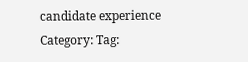candidate experience
Category: Tag: